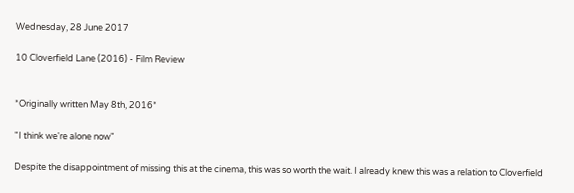Wednesday, 28 June 2017

10 Cloverfield Lane (2016) - Film Review


*Originally written May 8th, 2016*

"I think we're alone now"

Despite the disappointment of missing this at the cinema, this was so worth the wait. I already knew this was a relation to Cloverfield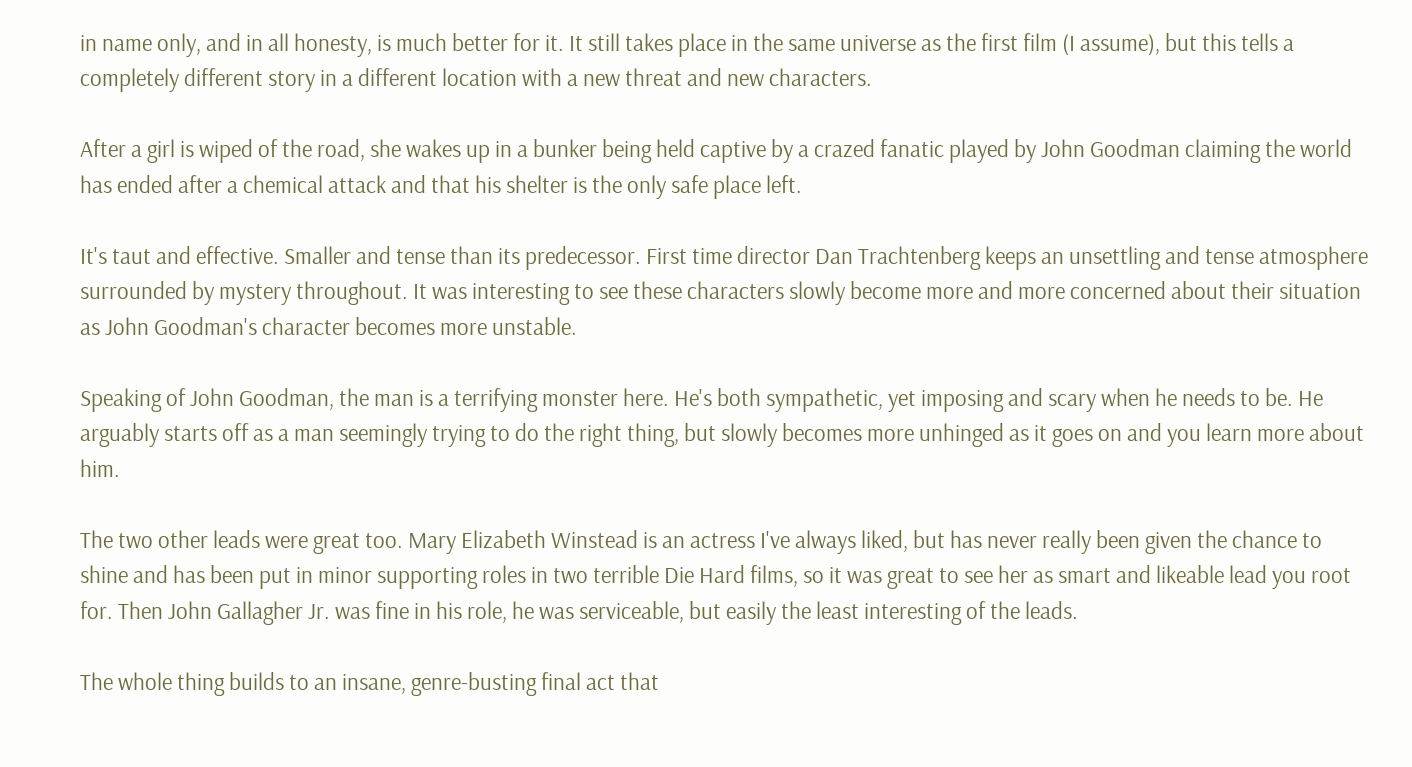in name only, and in all honesty, is much better for it. It still takes place in the same universe as the first film (I assume), but this tells a completely different story in a different location with a new threat and new characters.

After a girl is wiped of the road, she wakes up in a bunker being held captive by a crazed fanatic played by John Goodman claiming the world has ended after a chemical attack and that his shelter is the only safe place left.

It's taut and effective. Smaller and tense than its predecessor. First time director Dan Trachtenberg keeps an unsettling and tense atmosphere surrounded by mystery throughout. It was interesting to see these characters slowly become more and more concerned about their situation as John Goodman's character becomes more unstable.

Speaking of John Goodman, the man is a terrifying monster here. He's both sympathetic, yet imposing and scary when he needs to be. He arguably starts off as a man seemingly trying to do the right thing, but slowly becomes more unhinged as it goes on and you learn more about him.

The two other leads were great too. Mary Elizabeth Winstead is an actress I've always liked, but has never really been given the chance to shine and has been put in minor supporting roles in two terrible Die Hard films, so it was great to see her as smart and likeable lead you root for. Then John Gallagher Jr. was fine in his role, he was serviceable, but easily the least interesting of the leads.

The whole thing builds to an insane, genre-busting final act that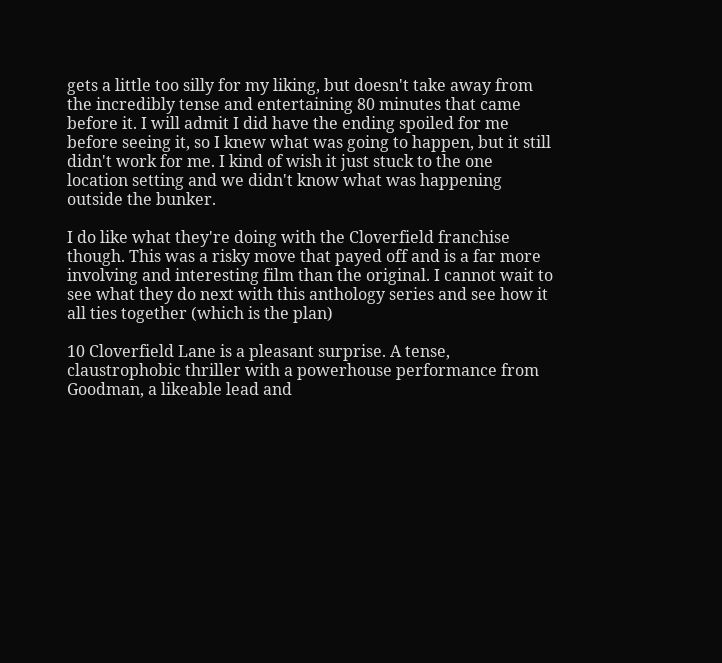gets a little too silly for my liking, but doesn't take away from the incredibly tense and entertaining 80 minutes that came before it. I will admit I did have the ending spoiled for me before seeing it, so I knew what was going to happen, but it still didn't work for me. I kind of wish it just stuck to the one location setting and we didn't know what was happening outside the bunker.

I do like what they're doing with the Cloverfield franchise though. This was a risky move that payed off and is a far more involving and interesting film than the original. I cannot wait to see what they do next with this anthology series and see how it all ties together (which is the plan)

10 Cloverfield Lane is a pleasant surprise. A tense, claustrophobic thriller with a powerhouse performance from Goodman, a likeable lead and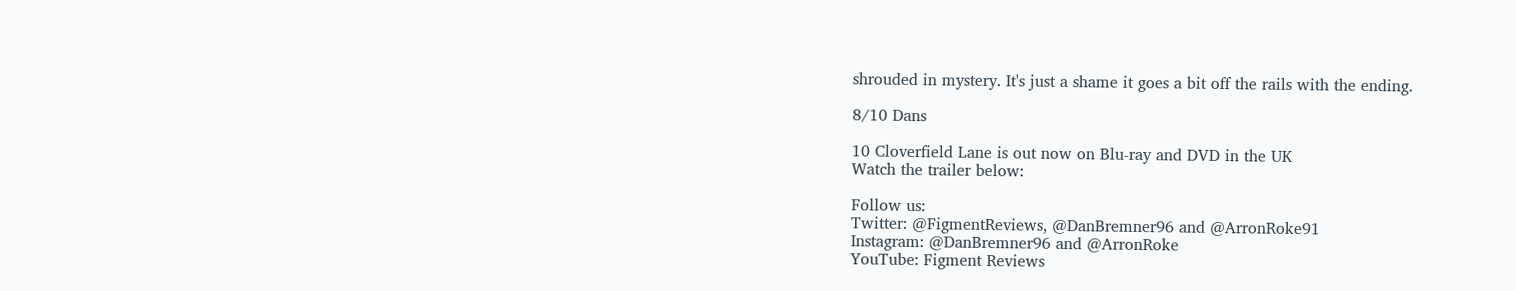shrouded in mystery. It's just a shame it goes a bit off the rails with the ending.

8/10 Dans

10 Cloverfield Lane is out now on Blu-ray and DVD in the UK
Watch the trailer below:

Follow us:
Twitter: @FigmentReviews, @DanBremner96 and @ArronRoke91
Instagram: @DanBremner96 and @ArronRoke
YouTube: Figment Reviews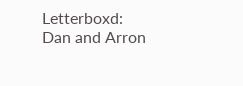Letterboxd: Dan and Arron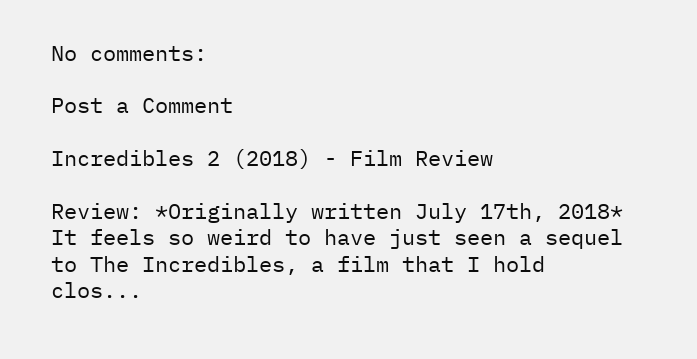No comments:

Post a Comment

Incredibles 2 (2018) - Film Review

Review: *Originally written July 17th, 2018* It feels so weird to have just seen a sequel to The Incredibles, a film that I hold clos...